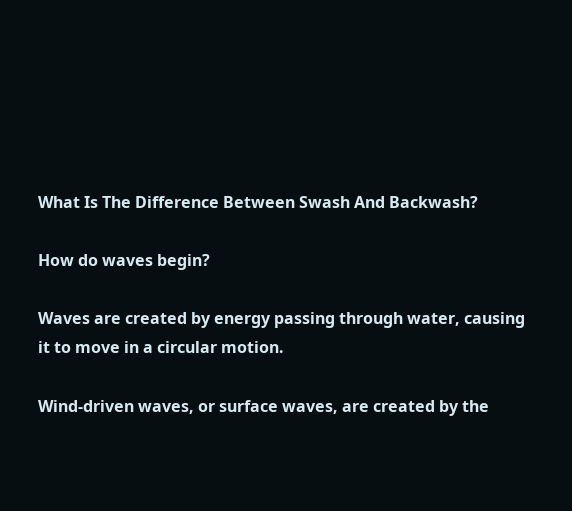What Is The Difference Between Swash And Backwash?

How do waves begin?

Waves are created by energy passing through water, causing it to move in a circular motion.

Wind-driven waves, or surface waves, are created by the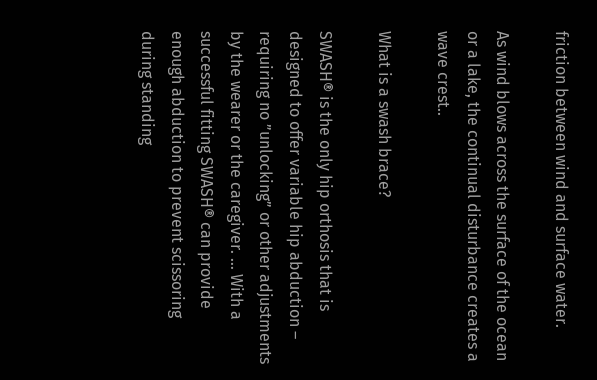friction between wind and surface water.

As wind blows across the surface of the ocean or a lake, the continual disturbance creates a wave crest..

What is a swash brace?

SWASH® is the only hip orthosis that is designed to offer variable hip abduction – requiring no ”unlocking” or other adjustments by the wearer or the caregiver. … With a successful fitting SWASH® can provide enough abduction to prevent scissoring during standing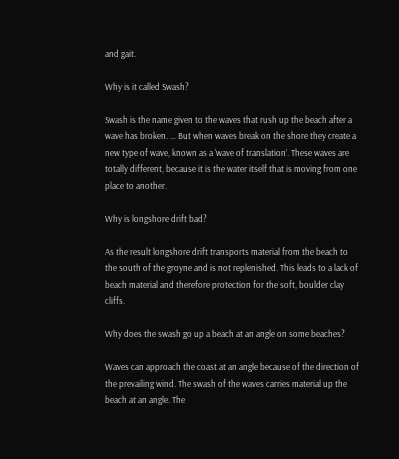and gait.

Why is it called Swash?

Swash is the name given to the waves that rush up the beach after a wave has broken. … But when waves break on the shore they create a new type of wave, known as a ‘wave of translation’. These waves are totally different, because it is the water itself that is moving from one place to another.

Why is longshore drift bad?

As the result longshore drift transports material from the beach to the south of the groyne and is not replenished. This leads to a lack of beach material and therefore protection for the soft, boulder clay cliffs.

Why does the swash go up a beach at an angle on some beaches?

Waves can approach the coast at an angle because of the direction of the prevailing wind. The swash of the waves carries material up the beach at an angle. The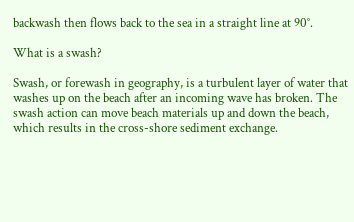backwash then flows back to the sea in a straight line at 90°.

What is a swash?

Swash, or forewash in geography, is a turbulent layer of water that washes up on the beach after an incoming wave has broken. The swash action can move beach materials up and down the beach, which results in the cross-shore sediment exchange.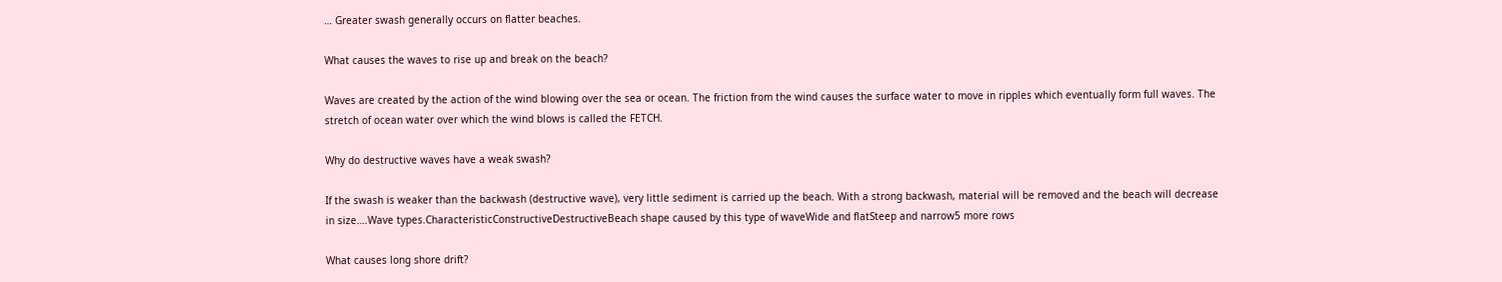… Greater swash generally occurs on flatter beaches.

What causes the waves to rise up and break on the beach?

Waves are created by the action of the wind blowing over the sea or ocean. The friction from the wind causes the surface water to move in ripples which eventually form full waves. The stretch of ocean water over which the wind blows is called the FETCH.

Why do destructive waves have a weak swash?

If the swash is weaker than the backwash (destructive wave), very little sediment is carried up the beach. With a strong backwash, material will be removed and the beach will decrease in size….Wave types.CharacteristicConstructiveDestructiveBeach shape caused by this type of waveWide and flatSteep and narrow5 more rows

What causes long shore drift?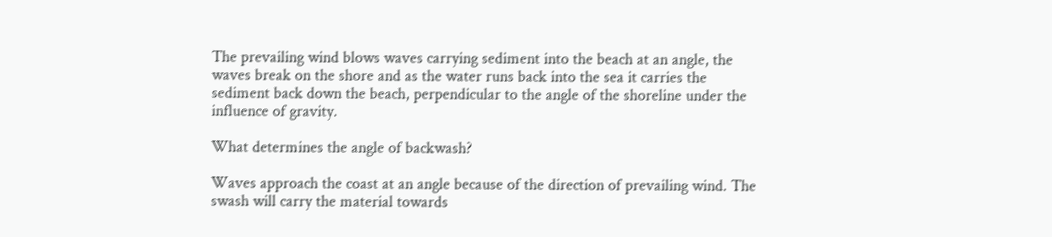The prevailing wind blows waves carrying sediment into the beach at an angle, the waves break on the shore and as the water runs back into the sea it carries the sediment back down the beach, perpendicular to the angle of the shoreline under the influence of gravity.

What determines the angle of backwash?

Waves approach the coast at an angle because of the direction of prevailing wind. The swash will carry the material towards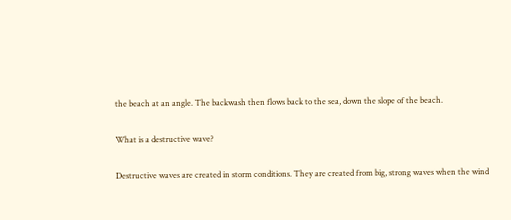the beach at an angle. The backwash then flows back to the sea, down the slope of the beach.

What is a destructive wave?

Destructive waves are created in storm conditions. They are created from big, strong waves when the wind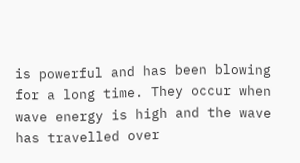is powerful and has been blowing for a long time. They occur when wave energy is high and the wave has travelled over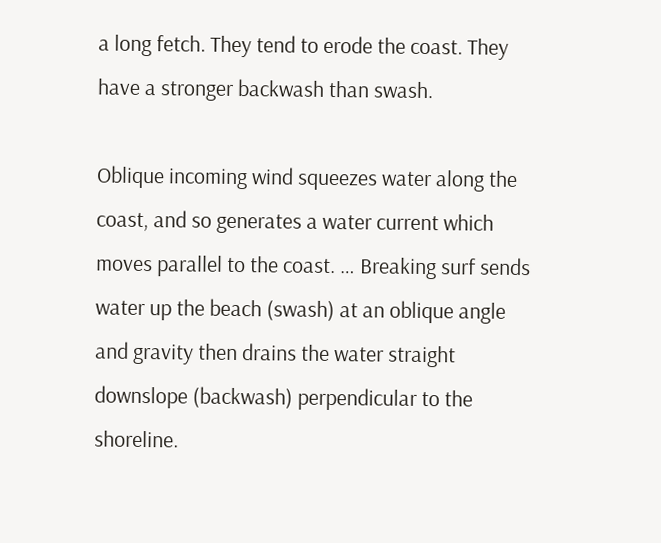a long fetch. They tend to erode the coast. They have a stronger backwash than swash.

Oblique incoming wind squeezes water along the coast, and so generates a water current which moves parallel to the coast. … Breaking surf sends water up the beach (swash) at an oblique angle and gravity then drains the water straight downslope (backwash) perpendicular to the shoreline.